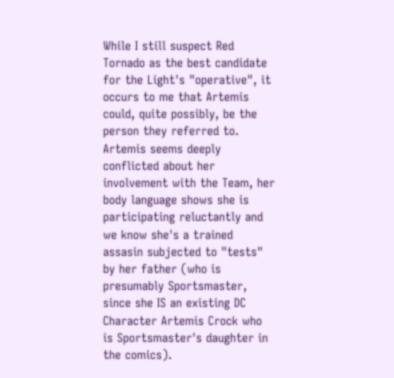While I still suspect Red Tornado as the best candidate for the Light's "operative", it occurs to me that Artemis could, quite possibly, be the person they referred to. Artemis seems deeply conflicted about her involvement with the Team, her body language shows she is participating reluctantly and we know she's a trained assasin subjected to "tests" by her father (who is presumably Sportsmaster, since she IS an existing DC Character Artemis Crock who is Sportsmaster's daughter in the comics).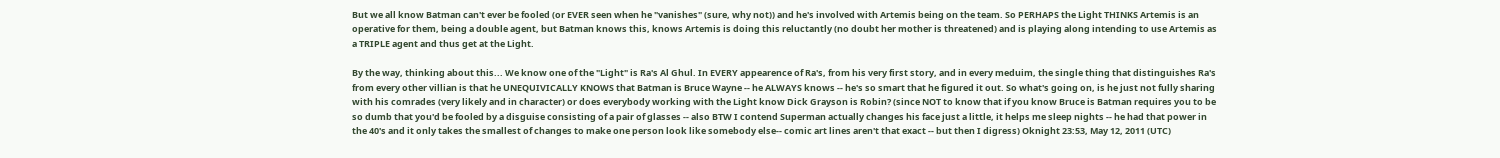But we all know Batman can't ever be fooled (or EVER seen when he "vanishes" (sure, why not)) and he's involved with Artemis being on the team. So PERHAPS the Light THINKS Artemis is an operative for them, being a double agent, but Batman knows this, knows Artemis is doing this reluctantly (no doubt her mother is threatened) and is playing along intending to use Artemis as a TRIPLE agent and thus get at the Light.

By the way, thinking about this... We know one of the "Light" is Ra's Al Ghul. In EVERY appearence of Ra's, from his very first story, and in every meduim, the single thing that distinguishes Ra's from every other villian is that he UNEQUIVICALLY KNOWS that Batman is Bruce Wayne -- he ALWAYS knows -- he's so smart that he figured it out. So what's going on, is he just not fully sharing with his comrades (very likely and in character) or does everybody working with the Light know Dick Grayson is Robin? (since NOT to know that if you know Bruce is Batman requires you to be so dumb that you'd be fooled by a disguise consisting of a pair of glasses -- also BTW I contend Superman actually changes his face just a little, it helps me sleep nights -- he had that power in the 40's and it only takes the smallest of changes to make one person look like somebody else-- comic art lines aren't that exact -- but then I digress) Oknight 23:53, May 12, 2011 (UTC)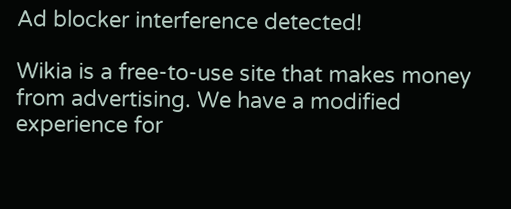Ad blocker interference detected!

Wikia is a free-to-use site that makes money from advertising. We have a modified experience for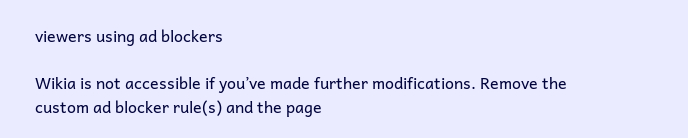viewers using ad blockers

Wikia is not accessible if you’ve made further modifications. Remove the custom ad blocker rule(s) and the page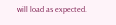will load as expected.